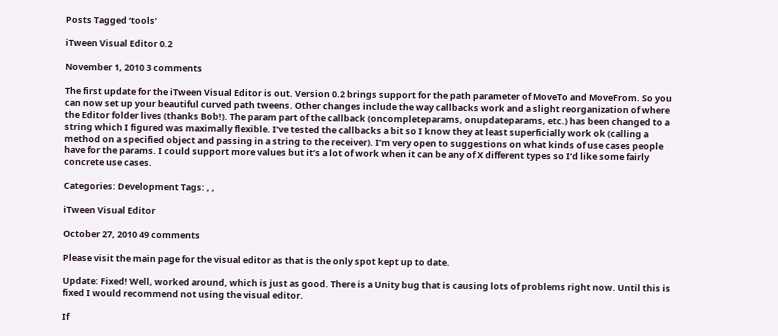Posts Tagged ‘tools’

iTween Visual Editor 0.2

November 1, 2010 3 comments

The first update for the iTween Visual Editor is out. Version 0.2 brings support for the path parameter of MoveTo and MoveFrom. So you can now set up your beautiful curved path tweens. Other changes include the way callbacks work and a slight reorganization of where the Editor folder lives (thanks Bob!). The param part of the callback (oncompleteparams, onupdateparams, etc.) has been changed to a string which I figured was maximally flexible. I’ve tested the callbacks a bit so I know they at least superficially work ok (calling a method on a specified object and passing in a string to the receiver). I’m very open to suggestions on what kinds of use cases people have for the params. I could support more values but it’s a lot of work when it can be any of X different types so I’d like some fairly concrete use cases.

Categories: Development Tags: , ,

iTween Visual Editor

October 27, 2010 49 comments

Please visit the main page for the visual editor as that is the only spot kept up to date.

Update: Fixed! Well, worked around, which is just as good. There is a Unity bug that is causing lots of problems right now. Until this is fixed I would recommend not using the visual editor.

If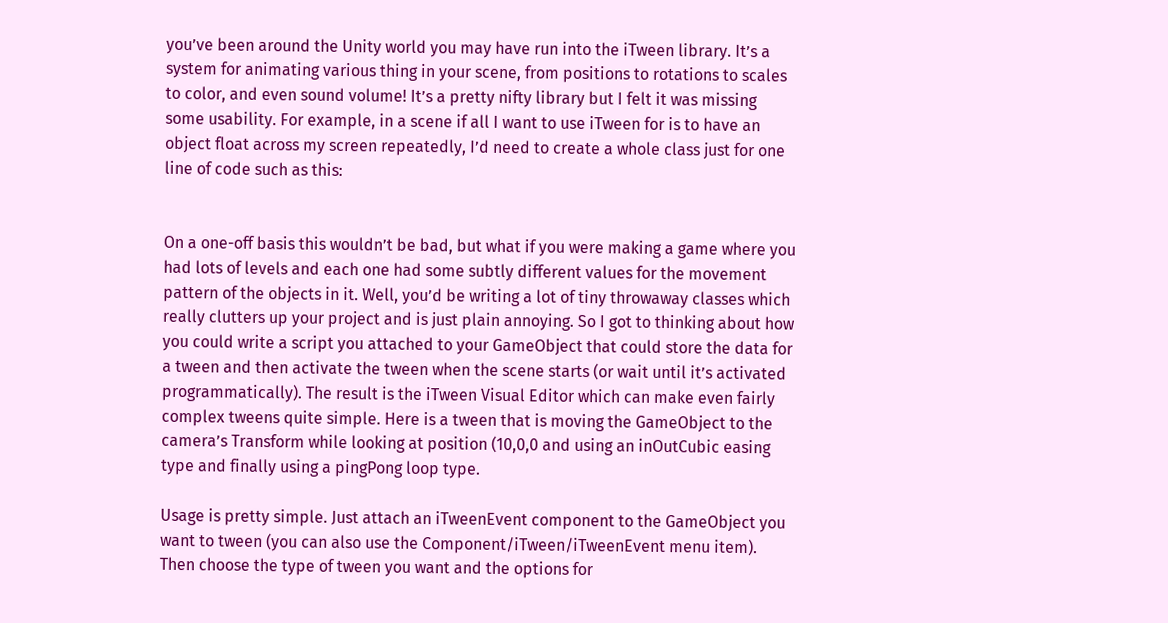you’ve been around the Unity world you may have run into the iTween library. It’s a system for animating various thing in your scene, from positions to rotations to scales to color, and even sound volume! It’s a pretty nifty library but I felt it was missing some usability. For example, in a scene if all I want to use iTween for is to have an object float across my screen repeatedly, I’d need to create a whole class just for one line of code such as this:


On a one-off basis this wouldn’t be bad, but what if you were making a game where you had lots of levels and each one had some subtly different values for the movement pattern of the objects in it. Well, you’d be writing a lot of tiny throwaway classes which really clutters up your project and is just plain annoying. So I got to thinking about how you could write a script you attached to your GameObject that could store the data for a tween and then activate the tween when the scene starts (or wait until it’s activated programmatically). The result is the iTween Visual Editor which can make even fairly complex tweens quite simple. Here is a tween that is moving the GameObject to the camera’s Transform while looking at position (10,0,0 and using an inOutCubic easing type and finally using a pingPong loop type.

Usage is pretty simple. Just attach an iTweenEvent component to the GameObject you want to tween (you can also use the Component/iTween/iTweenEvent menu item). Then choose the type of tween you want and the options for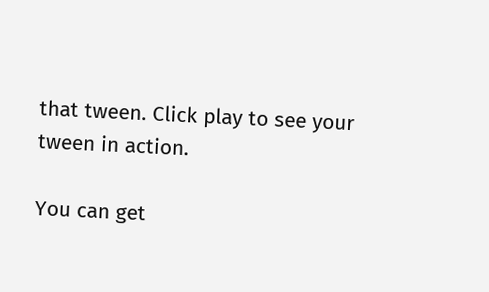that tween. Click play to see your tween in action.

You can get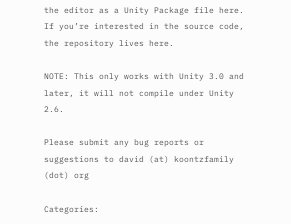the editor as a Unity Package file here.
If you’re interested in the source code, the repository lives here.

NOTE: This only works with Unity 3.0 and later, it will not compile under Unity 2.6.

Please submit any bug reports or suggestions to david (at) koontzfamily (dot) org

Categories: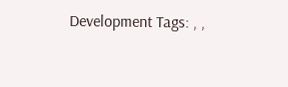Development Tags: , ,